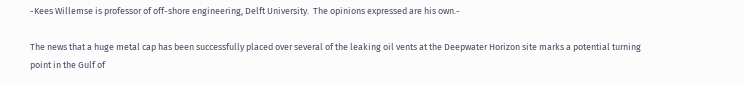-Kees Willemse is professor of off-shore engineering, Delft University.  The opinions expressed are his own.-

The news that a huge metal cap has been successfully placed over several of the leaking oil vents at the Deepwater Horizon site marks a potential turning point in the Gulf of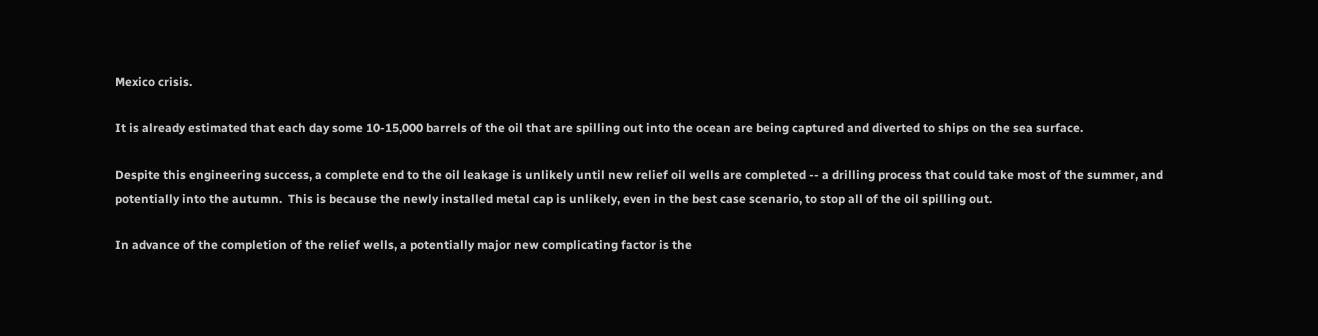Mexico crisis.

It is already estimated that each day some 10-15,000 barrels of the oil that are spilling out into the ocean are being captured and diverted to ships on the sea surface.

Despite this engineering success, a complete end to the oil leakage is unlikely until new relief oil wells are completed -- a drilling process that could take most of the summer, and potentially into the autumn.  This is because the newly installed metal cap is unlikely, even in the best case scenario, to stop all of the oil spilling out.

In advance of the completion of the relief wells, a potentially major new complicating factor is the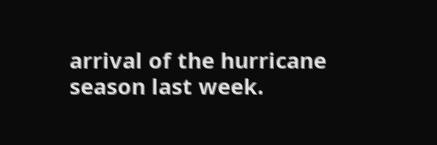arrival of the hurricane season last week.